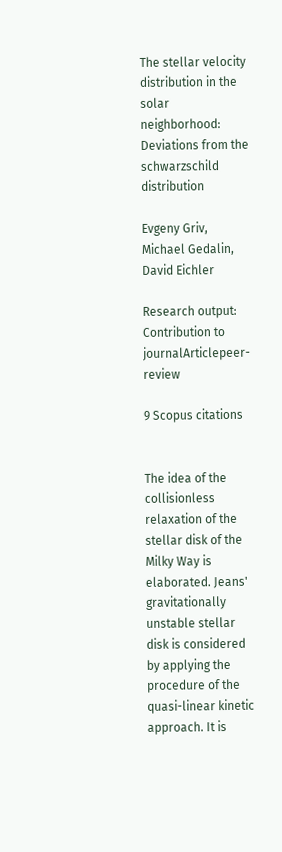The stellar velocity distribution in the solar neighborhood: Deviations from the schwarzschild distribution

Evgeny Griv, Michael Gedalin, David Eichler

Research output: Contribution to journalArticlepeer-review

9 Scopus citations


The idea of the collisionless relaxation of the stellar disk of the Milky Way is elaborated. Jeans' gravitationally unstable stellar disk is considered by applying the procedure of the quasi-linear kinetic approach. It is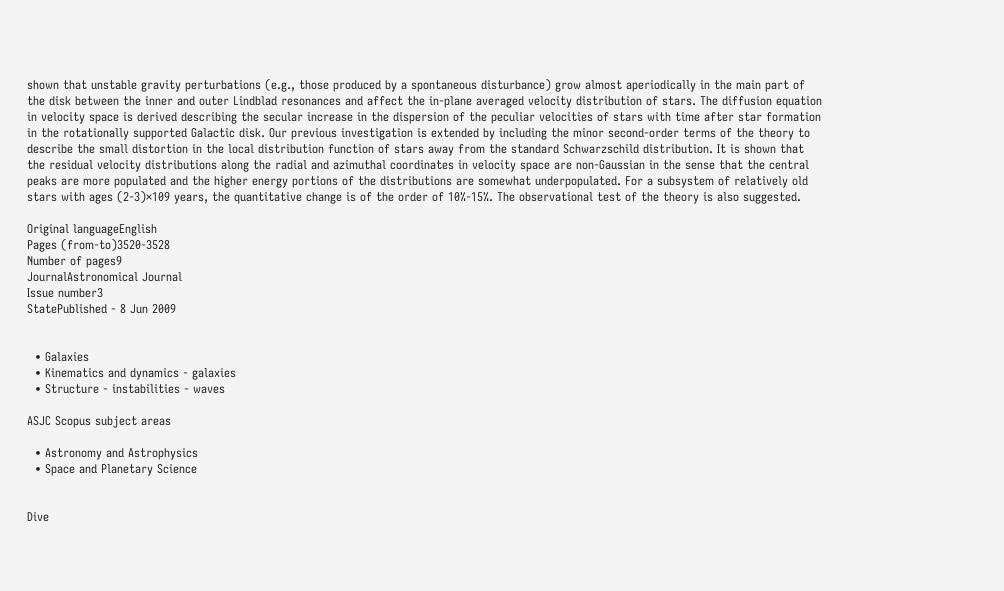shown that unstable gravity perturbations (e.g., those produced by a spontaneous disturbance) grow almost aperiodically in the main part of the disk between the inner and outer Lindblad resonances and affect the in-plane averaged velocity distribution of stars. The diffusion equation in velocity space is derived describing the secular increase in the dispersion of the peculiar velocities of stars with time after star formation in the rotationally supported Galactic disk. Our previous investigation is extended by including the minor second-order terms of the theory to describe the small distortion in the local distribution function of stars away from the standard Schwarzschild distribution. It is shown that the residual velocity distributions along the radial and azimuthal coordinates in velocity space are non-Gaussian in the sense that the central peaks are more populated and the higher energy portions of the distributions are somewhat underpopulated. For a subsystem of relatively old stars with ages (2-3)×109 years, the quantitative change is of the order of 10%-15%. The observational test of the theory is also suggested.

Original languageEnglish
Pages (from-to)3520-3528
Number of pages9
JournalAstronomical Journal
Issue number3
StatePublished - 8 Jun 2009


  • Galaxies
  • Kinematics and dynamics - galaxies
  • Structure - instabilities - waves

ASJC Scopus subject areas

  • Astronomy and Astrophysics
  • Space and Planetary Science


Dive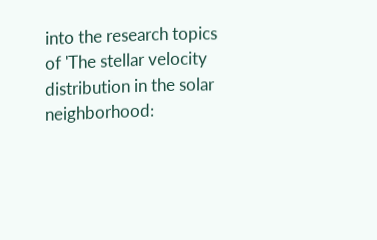into the research topics of 'The stellar velocity distribution in the solar neighborhood: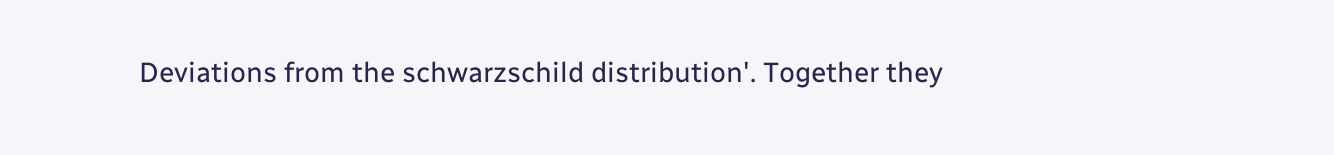Deviations from the schwarzschild distribution'. Together they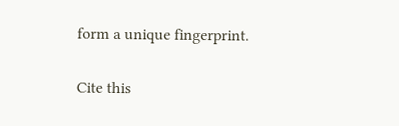form a unique fingerprint.

Cite this